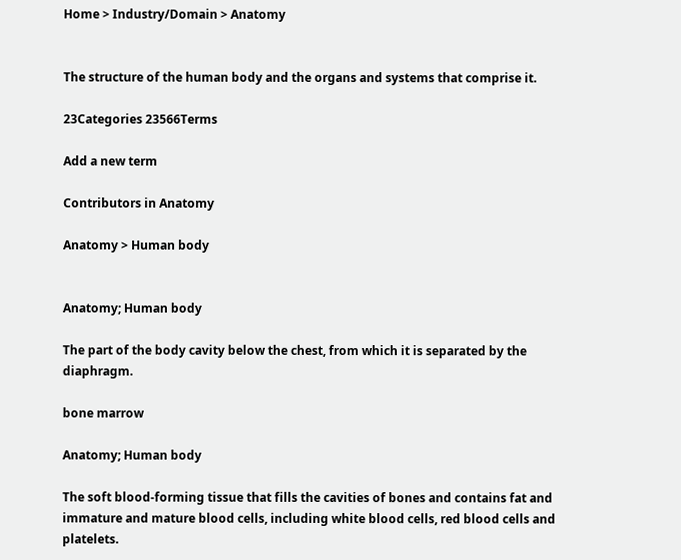Home > Industry/Domain > Anatomy


The structure of the human body and the organs and systems that comprise it.

23Categories 23566Terms

Add a new term

Contributors in Anatomy

Anatomy > Human body


Anatomy; Human body

The part of the body cavity below the chest, from which it is separated by the diaphragm.

bone marrow

Anatomy; Human body

The soft blood-forming tissue that fills the cavities of bones and contains fat and immature and mature blood cells, including white blood cells, red blood cells and platelets.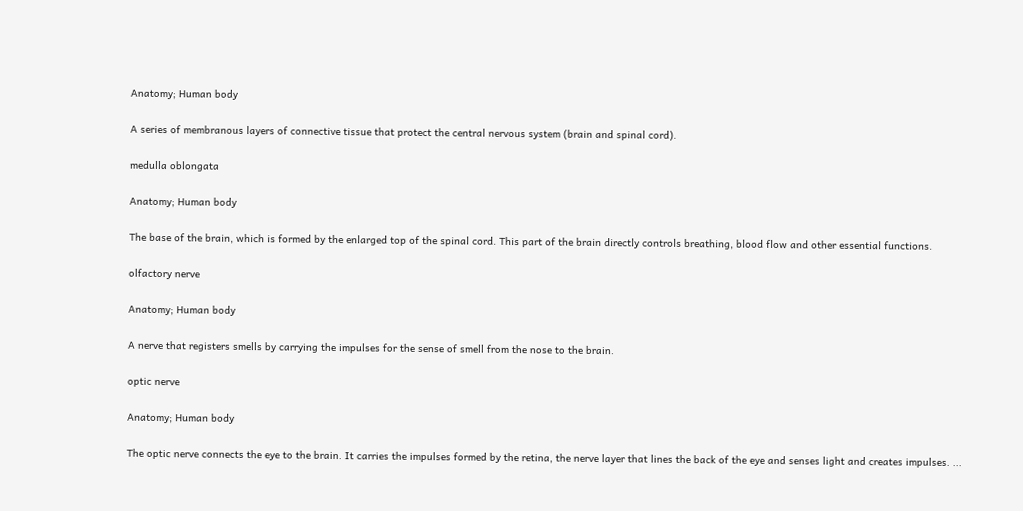Anatomy; Human body

A series of membranous layers of connective tissue that protect the central nervous system (brain and spinal cord).

medulla oblongata

Anatomy; Human body

The base of the brain, which is formed by the enlarged top of the spinal cord. This part of the brain directly controls breathing, blood flow and other essential functions.

olfactory nerve

Anatomy; Human body

A nerve that registers smells by carrying the impulses for the sense of smell from the nose to the brain.

optic nerve

Anatomy; Human body

The optic nerve connects the eye to the brain. It carries the impulses formed by the retina, the nerve layer that lines the back of the eye and senses light and creates impulses. ...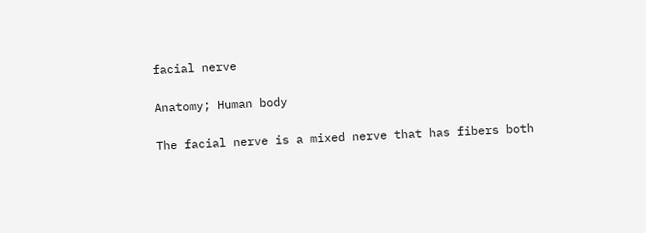facial nerve

Anatomy; Human body

The facial nerve is a mixed nerve that has fibers both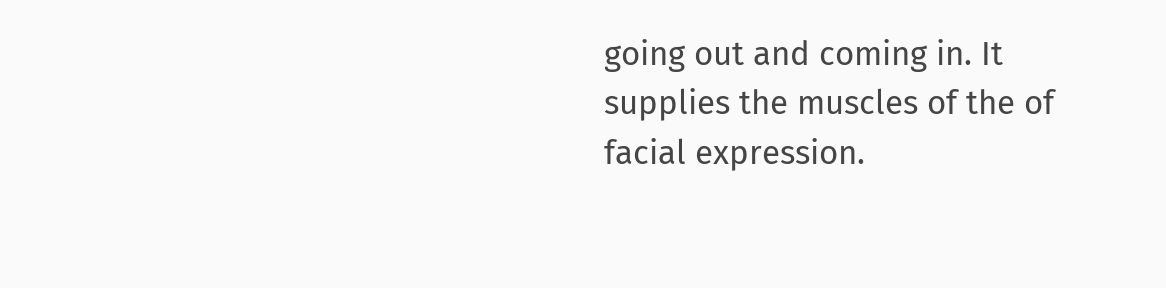going out and coming in. It supplies the muscles of the of facial expression.